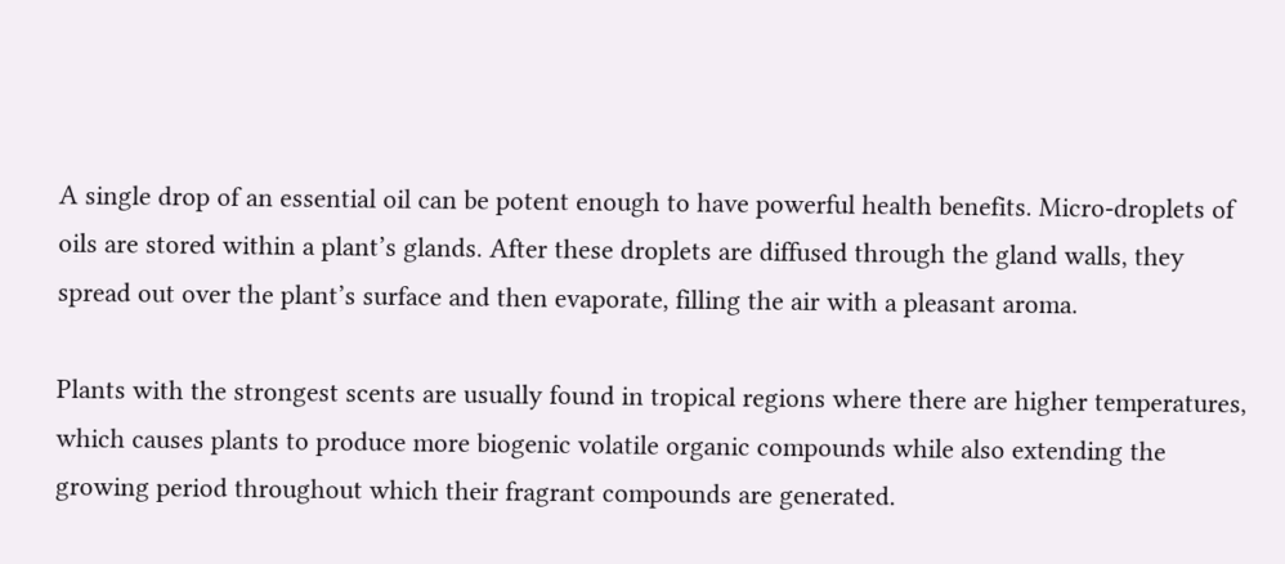A single drop of an essential oil can be potent enough to have powerful health benefits. Micro-droplets of oils are stored within a plant’s glands. After these droplets are diffused through the gland walls, they spread out over the plant’s surface and then evaporate, filling the air with a pleasant aroma.

Plants with the strongest scents are usually found in tropical regions where there are higher temperatures, which causes plants to produce more biogenic volatile organic compounds while also extending the growing period throughout which their fragrant compounds are generated.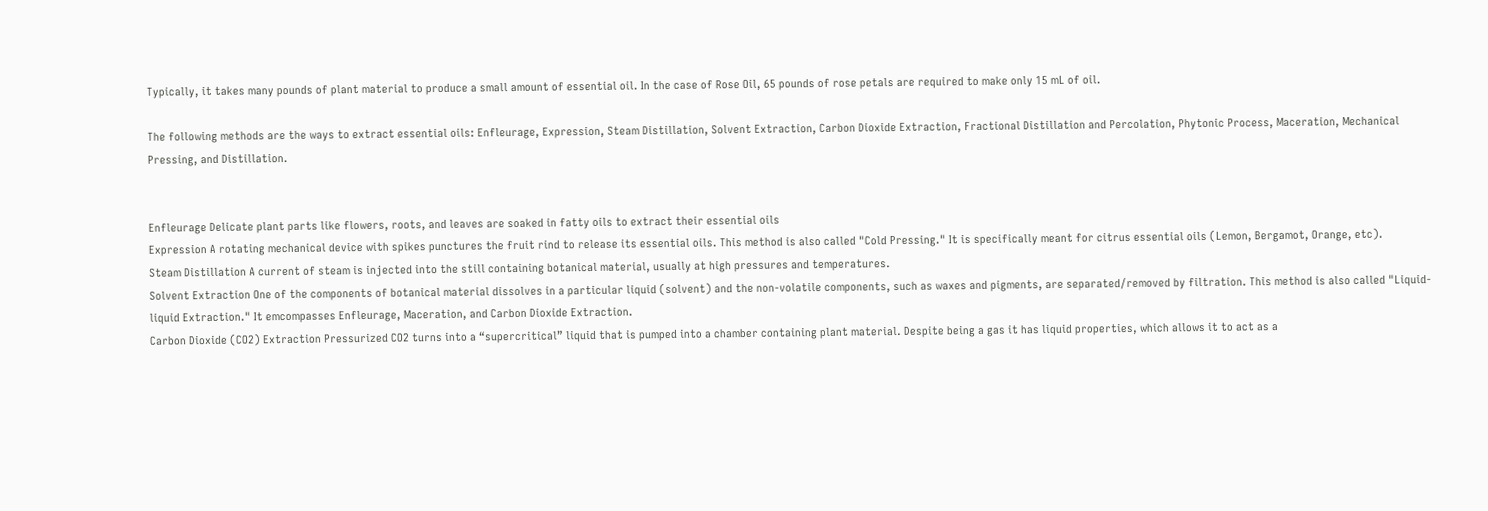Typically, it takes many pounds of plant material to produce a small amount of essential oil. In the case of Rose Oil, 65 pounds of rose petals are required to make only 15 mL of oil.

The following methods are the ways to extract essential oils: Enfleurage, Expression, Steam Distillation, Solvent Extraction, Carbon Dioxide Extraction, Fractional Distillation and Percolation, Phytonic Process, Maceration, Mechanical Pressing, and Distillation.


Enfleurage Delicate plant parts like flowers, roots, and leaves are soaked in fatty oils to extract their essential oils
Expression A rotating mechanical device with spikes punctures the fruit rind to release its essential oils. This method is also called "Cold Pressing." It is specifically meant for citrus essential oils (Lemon, Bergamot, Orange, etc).
Steam Distillation A current of steam is injected into the still containing botanical material, usually at high pressures and temperatures.
Solvent Extraction One of the components of botanical material dissolves in a particular liquid (solvent) and the non-volatile components, such as waxes and pigments, are separated/removed by filtration. This method is also called "Liquid-liquid Extraction." It emcompasses Enfleurage, Maceration, and Carbon Dioxide Extraction.
Carbon Dioxide (CO2) Extraction Pressurized CO2 turns into a “supercritical” liquid that is pumped into a chamber containing plant material. Despite being a gas it has liquid properties, which allows it to act as a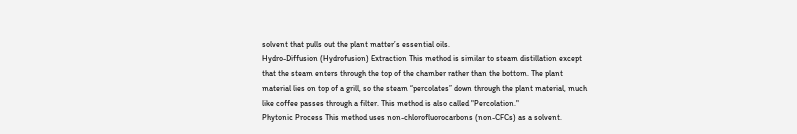solvent that pulls out the plant matter’s essential oils.
Hydro-Diffusion (Hydrofusion) Extraction This method is similar to steam distillation except that the steam enters through the top of the chamber rather than the bottom. The plant material lies on top of a grill, so the steam “percolates” down through the plant material, much like coffee passes through a filter. This method is also called "Percolation."
Phytonic Process This method uses non-chlorofluorocarbons (non-CFCs) as a solvent.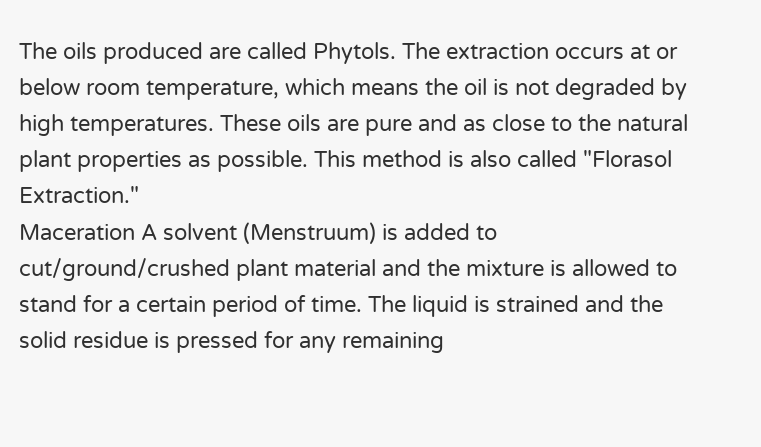The oils produced are called Phytols. The extraction occurs at or below room temperature, which means the oil is not degraded by high temperatures. These oils are pure and as close to the natural plant properties as possible. This method is also called "Florasol Extraction."
Maceration A solvent (Menstruum) is added to cut/ground/crushed plant material and the mixture is allowed to stand for a certain period of time. The liquid is strained and the solid residue is pressed for any remaining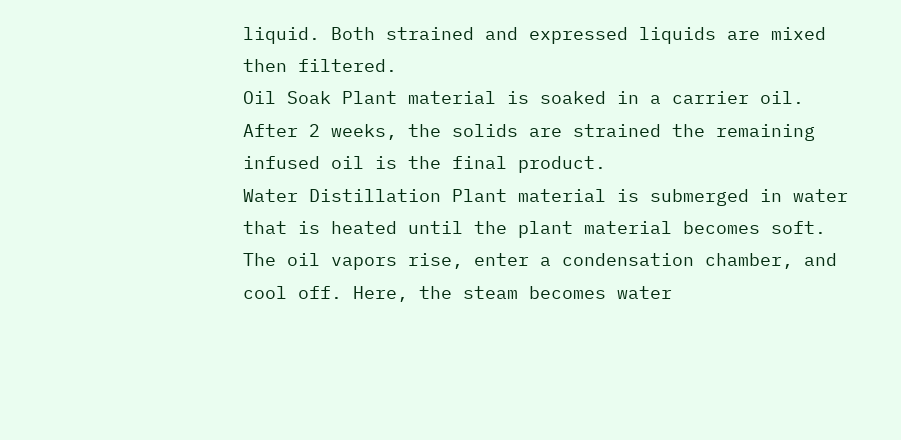liquid. Both strained and expressed liquids are mixed then filtered.
Oil Soak Plant material is soaked in a carrier oil. After 2 weeks, the solids are strained the remaining infused oil is the final product.
Water Distillation Plant material is submerged in water that is heated until the plant material becomes soft. The oil vapors rise, enter a condensation chamber, and cool off. Here, the steam becomes water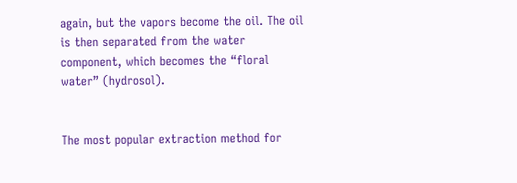again, but the vapors become the oil. The oil is then separated from the water component, which becomes the “floral water” (hydrosol).


The most popular extraction method for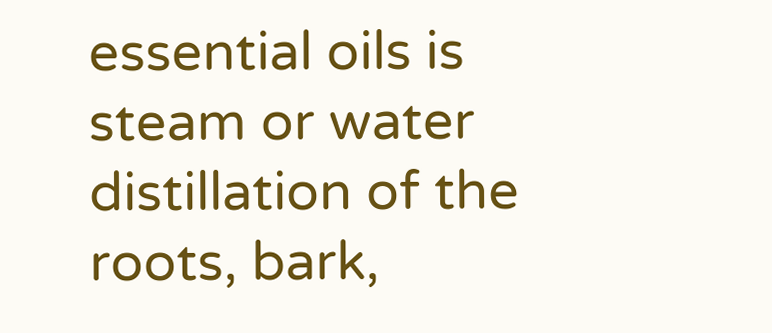essential oils is steam or water distillation of the roots, bark,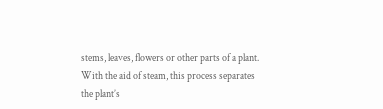stems, leaves, flowers or other parts of a plant. With the aid of steam, this process separates the plant’s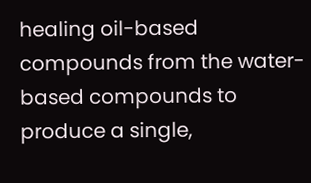healing oil-based compounds from the water-based compounds to produce a single,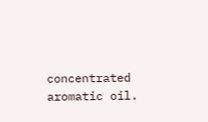concentrated aromatic oil.